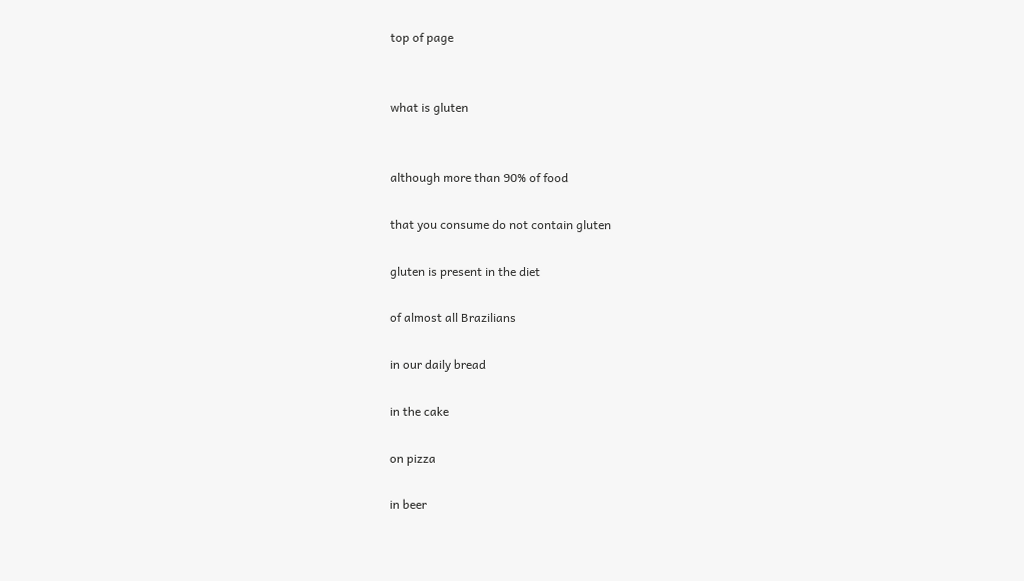top of page


what is gluten


although more than 90% of food

that you consume do not contain gluten

gluten is present in the diet

of almost all Brazilians

in our daily bread

in the cake

on pizza

in beer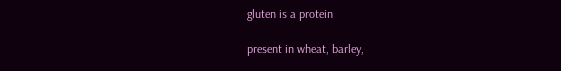gluten is a protein

present in wheat, barley,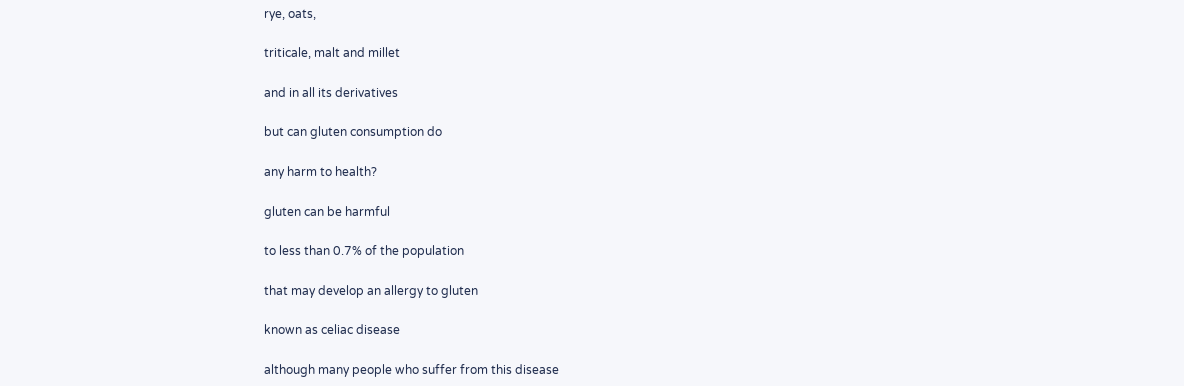rye, oats,

triticale, malt and millet

and in all its derivatives

but can gluten consumption do

any harm to health?

gluten can be harmful

to less than 0.7% of the population

that may develop an allergy to gluten

known as celiac disease

although many people who suffer from this disease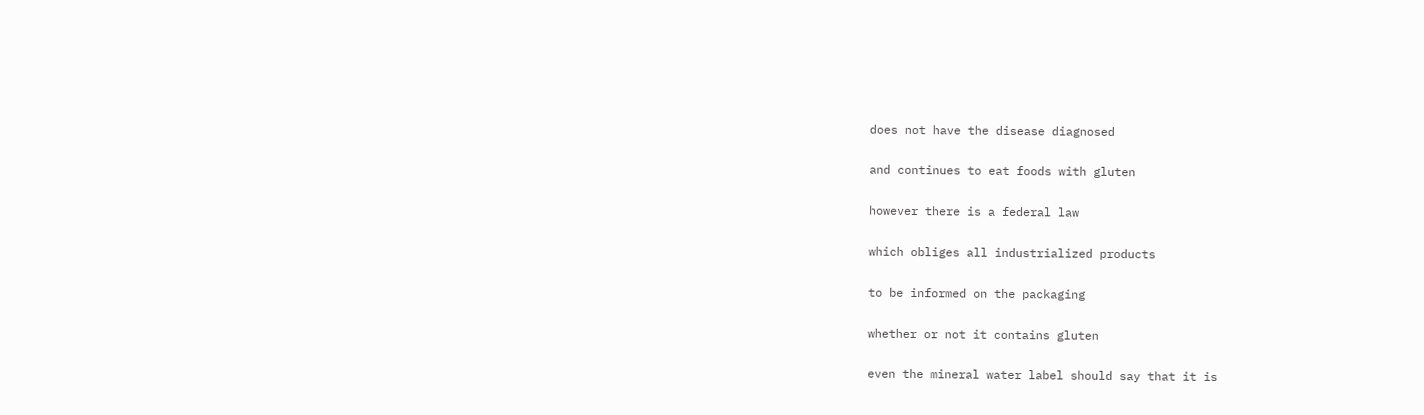does not have the disease diagnosed

and continues to eat foods with gluten

however there is a federal law

which obliges all industrialized products

to be informed on the packaging

whether or not it contains gluten

even the mineral water label should say that it is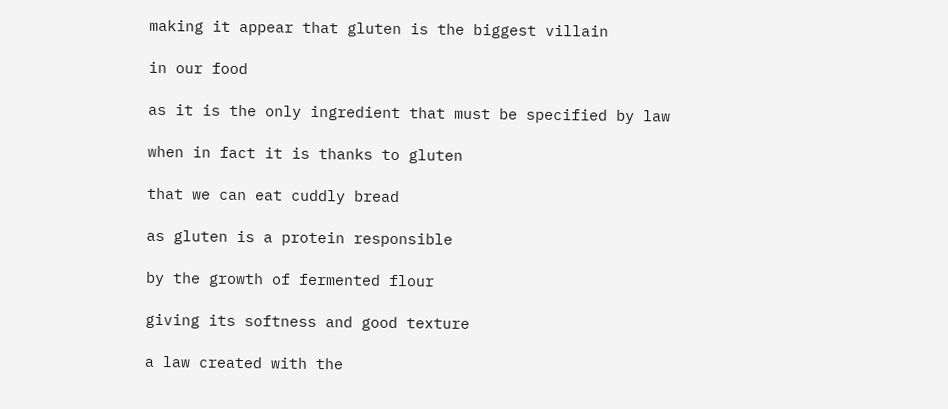making it appear that gluten is the biggest villain

in our food

as it is the only ingredient that must be specified by law

when in fact it is thanks to gluten

that we can eat cuddly bread

as gluten is a protein responsible

by the growth of fermented flour

giving its softness and good texture

a law created with the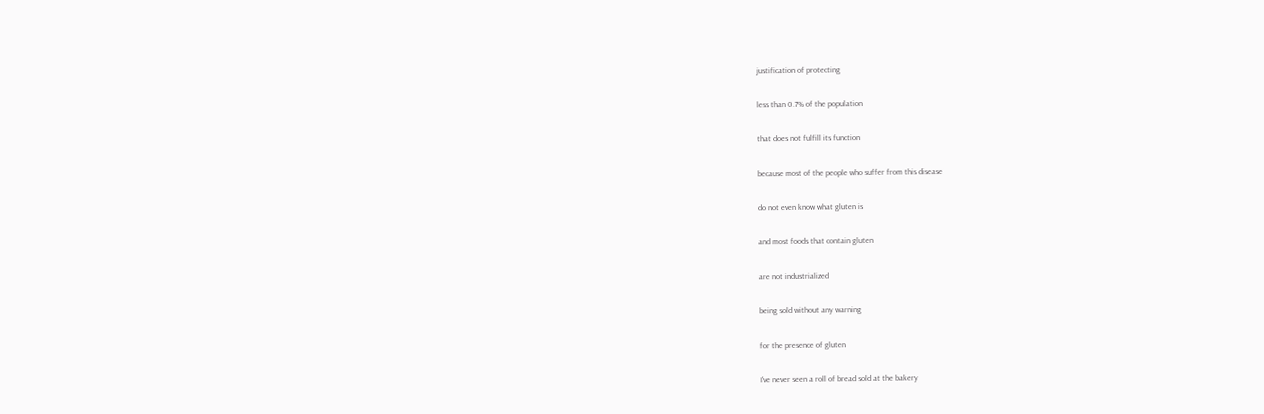justification of protecting

less than 0.7% of the population

that does not fulfill its function

because most of the people who suffer from this disease

do not even know what gluten is

and most foods that contain gluten

are not industrialized

being sold without any warning

for the presence of gluten

I've never seen a roll of bread sold at the bakery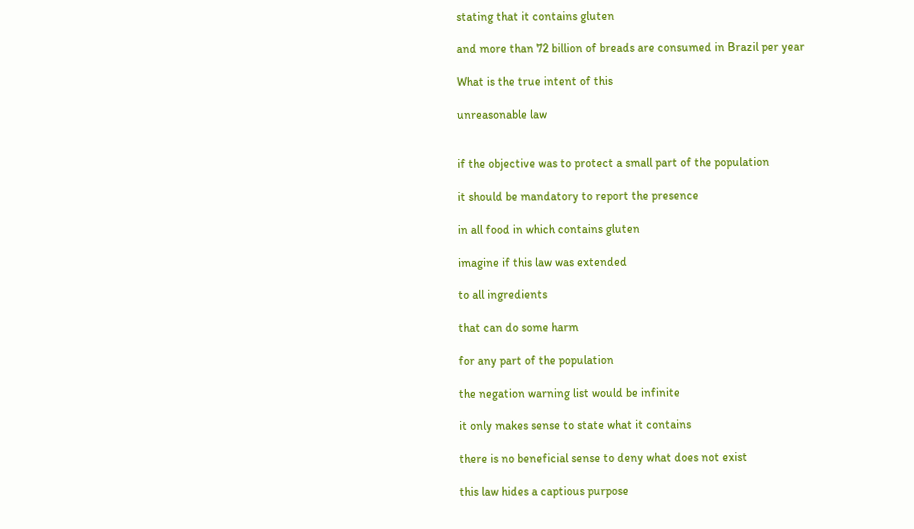stating that it contains gluten

and more than 72 billion of breads are consumed in Brazil per year

What is the true intent of this

unreasonable law


if the objective was to protect a small part of the population

it should be mandatory to report the presence

in all food in which contains gluten

imagine if this law was extended

to all ingredients

that can do some harm

for any part of the population

the negation warning list would be infinite

it only makes sense to state what it contains

there is no beneficial sense to deny what does not exist

this law hides a captious purpose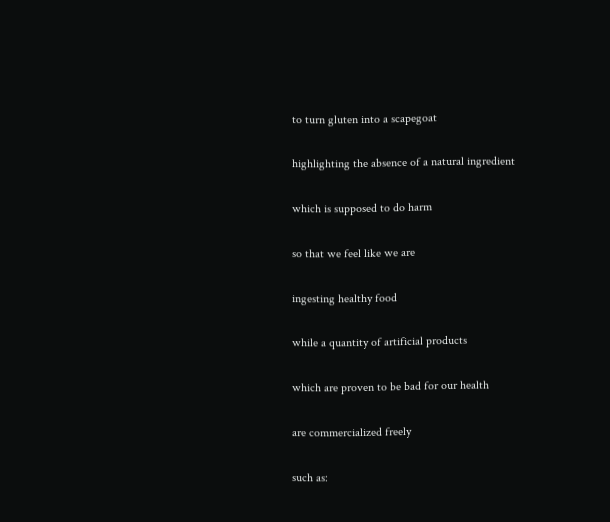to turn gluten into a scapegoat

highlighting the absence of a natural ingredient

which is supposed to do harm

so that we feel like we are

ingesting healthy food

while a quantity of artificial products

which are proven to be bad for our health

are commercialized freely

such as: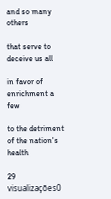and so many others

that serve to deceive us all

in favor of enrichment a few

to the detriment of the nation's health

29 visualizações0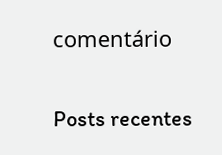comentário

Posts recentes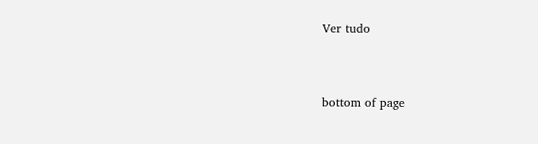Ver tudo


bottom of page